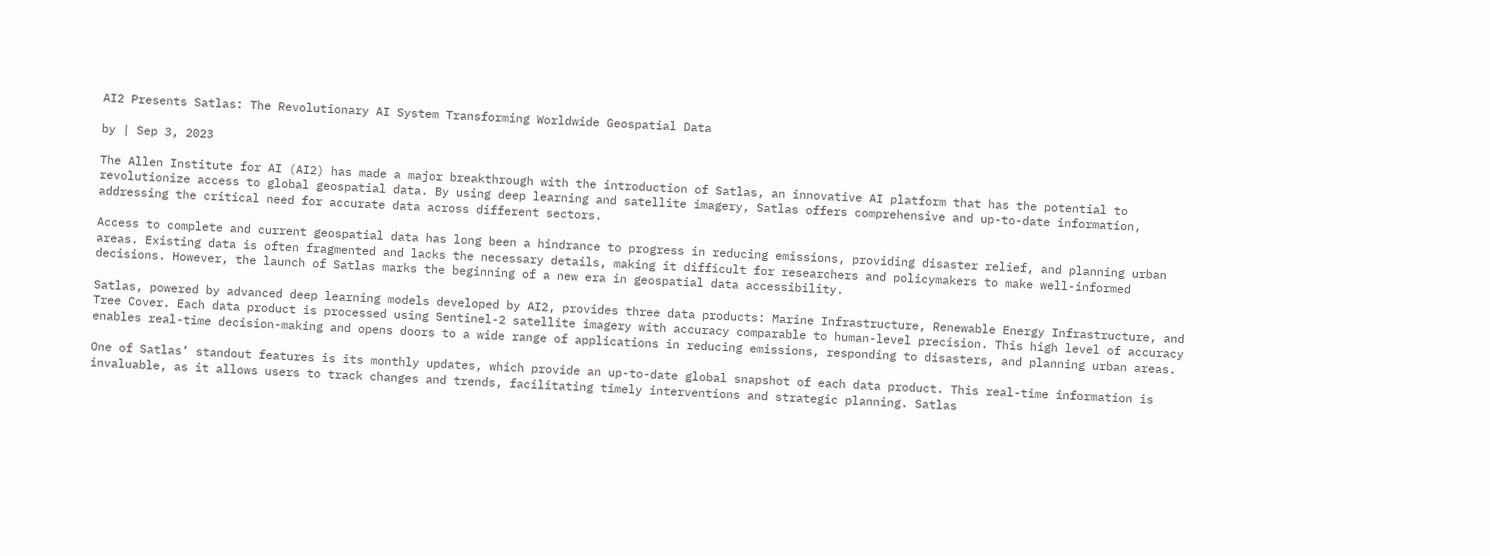AI2 Presents Satlas: The Revolutionary AI System Transforming Worldwide Geospatial Data

by | Sep 3, 2023

The Allen Institute for AI (AI2) has made a major breakthrough with the introduction of Satlas, an innovative AI platform that has the potential to revolutionize access to global geospatial data. By using deep learning and satellite imagery, Satlas offers comprehensive and up-to-date information, addressing the critical need for accurate data across different sectors.

Access to complete and current geospatial data has long been a hindrance to progress in reducing emissions, providing disaster relief, and planning urban areas. Existing data is often fragmented and lacks the necessary details, making it difficult for researchers and policymakers to make well-informed decisions. However, the launch of Satlas marks the beginning of a new era in geospatial data accessibility.

Satlas, powered by advanced deep learning models developed by AI2, provides three data products: Marine Infrastructure, Renewable Energy Infrastructure, and Tree Cover. Each data product is processed using Sentinel-2 satellite imagery with accuracy comparable to human-level precision. This high level of accuracy enables real-time decision-making and opens doors to a wide range of applications in reducing emissions, responding to disasters, and planning urban areas.

One of Satlas’ standout features is its monthly updates, which provide an up-to-date global snapshot of each data product. This real-time information is invaluable, as it allows users to track changes and trends, facilitating timely interventions and strategic planning. Satlas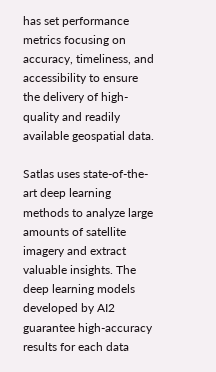has set performance metrics focusing on accuracy, timeliness, and accessibility to ensure the delivery of high-quality and readily available geospatial data.

Satlas uses state-of-the-art deep learning methods to analyze large amounts of satellite imagery and extract valuable insights. The deep learning models developed by AI2 guarantee high-accuracy results for each data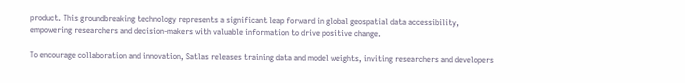product. This groundbreaking technology represents a significant leap forward in global geospatial data accessibility, empowering researchers and decision-makers with valuable information to drive positive change.

To encourage collaboration and innovation, Satlas releases training data and model weights, inviting researchers and developers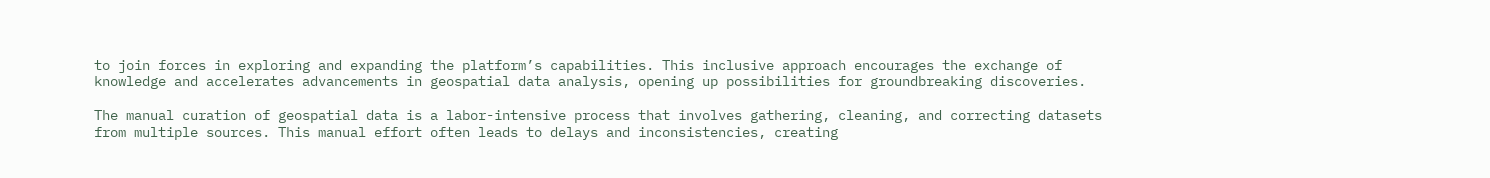to join forces in exploring and expanding the platform’s capabilities. This inclusive approach encourages the exchange of knowledge and accelerates advancements in geospatial data analysis, opening up possibilities for groundbreaking discoveries.

The manual curation of geospatial data is a labor-intensive process that involves gathering, cleaning, and correcting datasets from multiple sources. This manual effort often leads to delays and inconsistencies, creating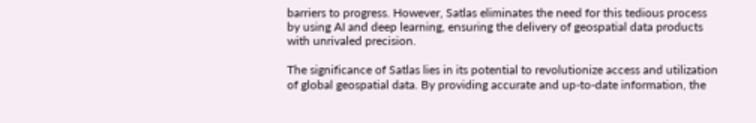barriers to progress. However, Satlas eliminates the need for this tedious process by using AI and deep learning, ensuring the delivery of geospatial data products with unrivaled precision.

The significance of Satlas lies in its potential to revolutionize access and utilization of global geospatial data. By providing accurate and up-to-date information, the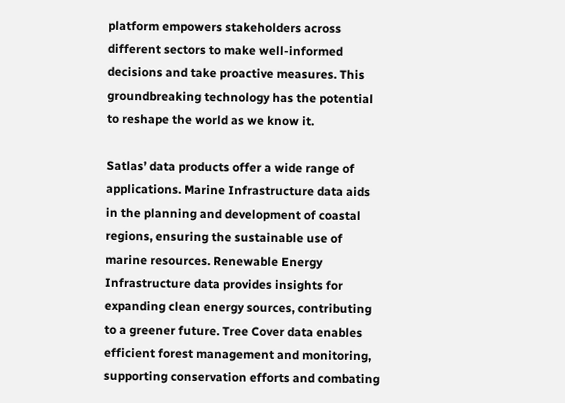platform empowers stakeholders across different sectors to make well-informed decisions and take proactive measures. This groundbreaking technology has the potential to reshape the world as we know it.

Satlas’ data products offer a wide range of applications. Marine Infrastructure data aids in the planning and development of coastal regions, ensuring the sustainable use of marine resources. Renewable Energy Infrastructure data provides insights for expanding clean energy sources, contributing to a greener future. Tree Cover data enables efficient forest management and monitoring, supporting conservation efforts and combating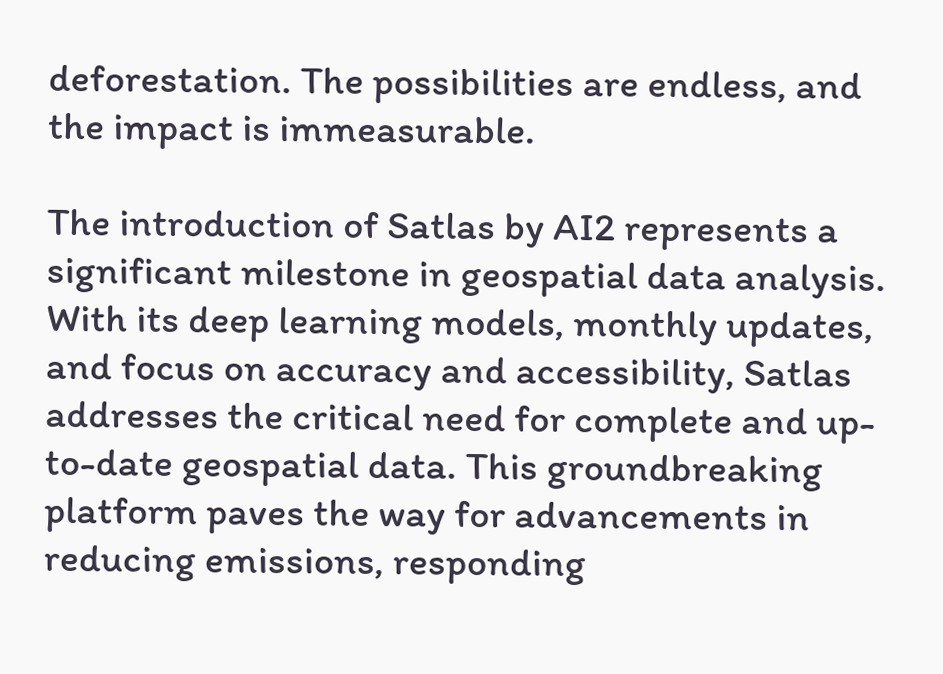deforestation. The possibilities are endless, and the impact is immeasurable.

The introduction of Satlas by AI2 represents a significant milestone in geospatial data analysis. With its deep learning models, monthly updates, and focus on accuracy and accessibility, Satlas addresses the critical need for complete and up-to-date geospatial data. This groundbreaking platform paves the way for advancements in reducing emissions, responding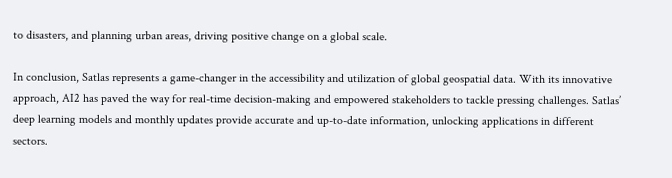to disasters, and planning urban areas, driving positive change on a global scale.

In conclusion, Satlas represents a game-changer in the accessibility and utilization of global geospatial data. With its innovative approach, AI2 has paved the way for real-time decision-making and empowered stakeholders to tackle pressing challenges. Satlas’ deep learning models and monthly updates provide accurate and up-to-date information, unlocking applications in different sectors.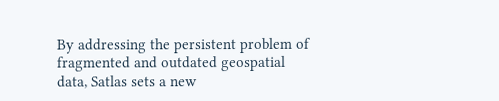By addressing the persistent problem of fragmented and outdated geospatial data, Satlas sets a new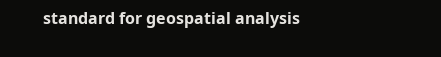standard for geospatial analysis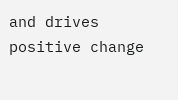and drives positive change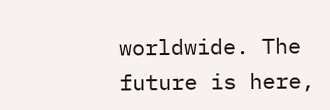worldwide. The future is here,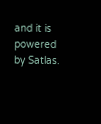and it is powered by Satlas.